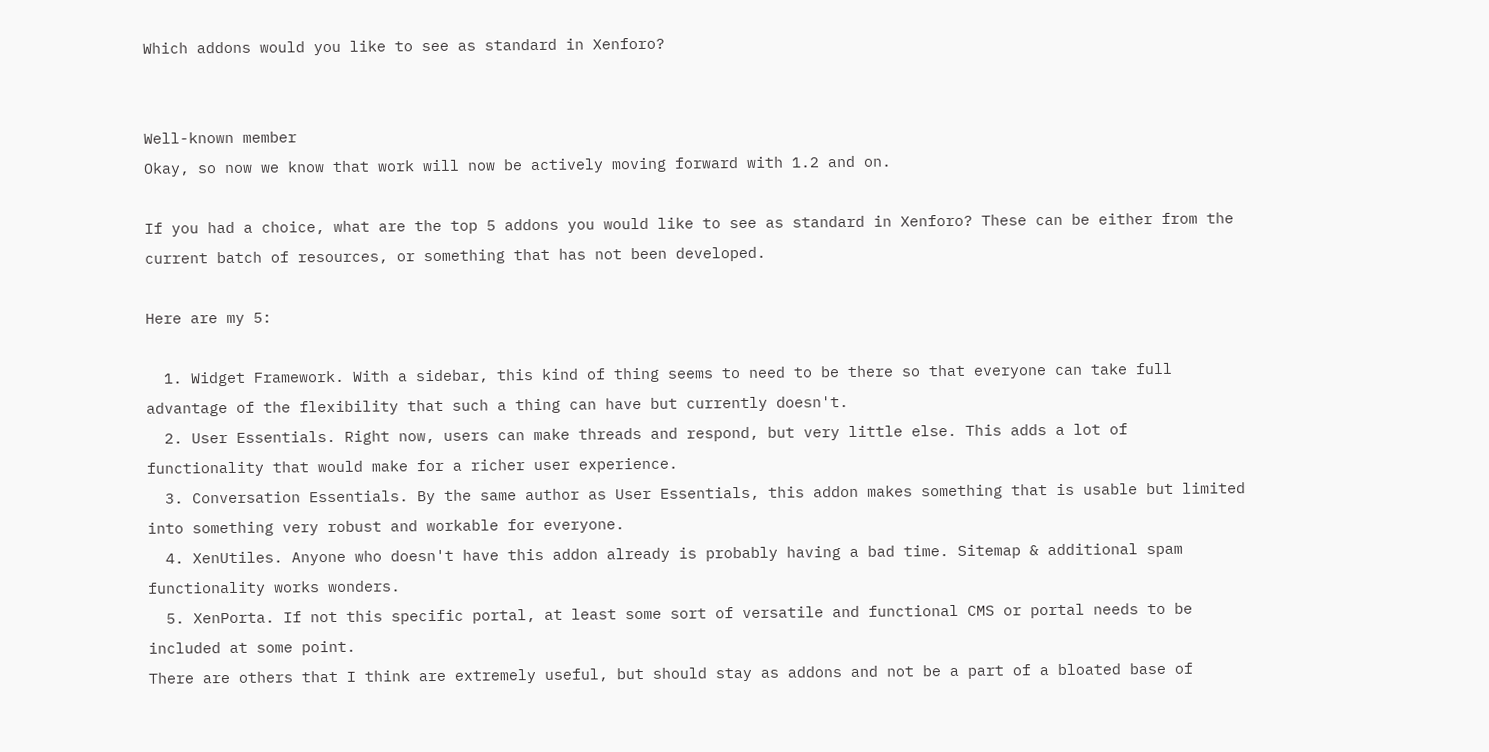Which addons would you like to see as standard in Xenforo?


Well-known member
Okay, so now we know that work will now be actively moving forward with 1.2 and on.

If you had a choice, what are the top 5 addons you would like to see as standard in Xenforo? These can be either from the current batch of resources, or something that has not been developed.

Here are my 5:

  1. Widget Framework. With a sidebar, this kind of thing seems to need to be there so that everyone can take full advantage of the flexibility that such a thing can have but currently doesn't.
  2. User Essentials. Right now, users can make threads and respond, but very little else. This adds a lot of functionality that would make for a richer user experience.
  3. Conversation Essentials. By the same author as User Essentials, this addon makes something that is usable but limited into something very robust and workable for everyone.
  4. XenUtiles. Anyone who doesn't have this addon already is probably having a bad time. Sitemap & additional spam functionality works wonders.
  5. XenPorta. If not this specific portal, at least some sort of versatile and functional CMS or portal needs to be included at some point.
There are others that I think are extremely useful, but should stay as addons and not be a part of a bloated base of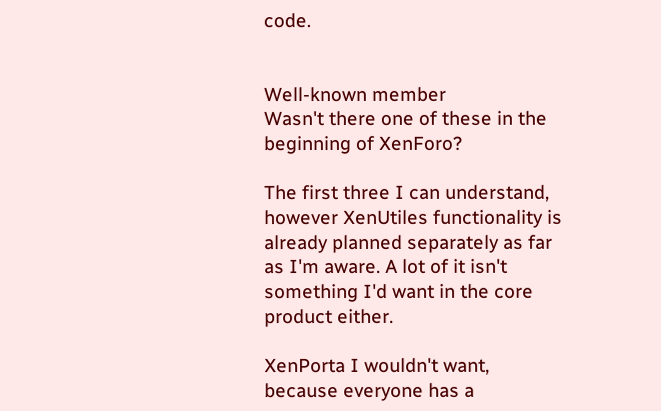code.


Well-known member
Wasn't there one of these in the beginning of XenForo?

The first three I can understand, however XenUtiles functionality is already planned separately as far as I'm aware. A lot of it isn't something I'd want in the core product either.

XenPorta I wouldn't want, because everyone has a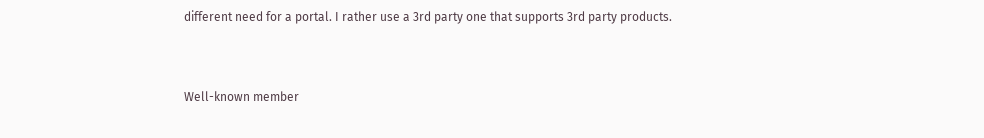different need for a portal. I rather use a 3rd party one that supports 3rd party products.


Well-known member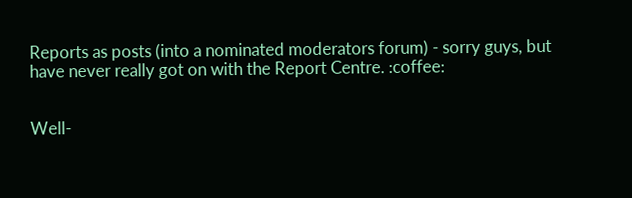Reports as posts (into a nominated moderators forum) - sorry guys, but have never really got on with the Report Centre. :coffee:


Well-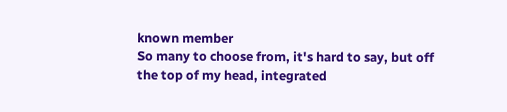known member
So many to choose from, it's hard to say, but off the top of my head, integrated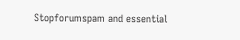Stopforumspam and essential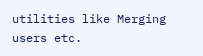utilities like Merging users etc.